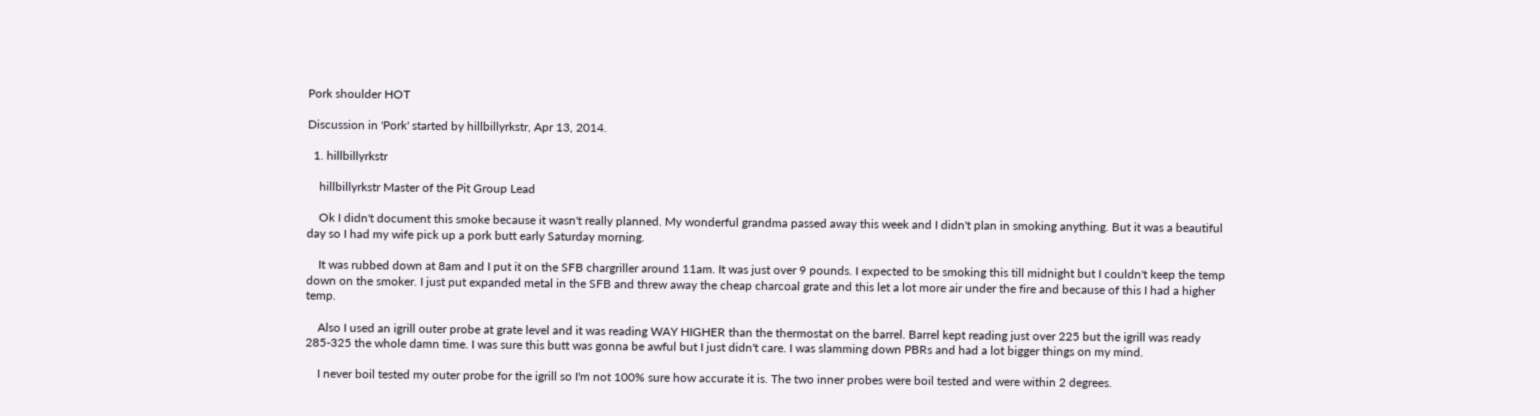Pork shoulder HOT

Discussion in 'Pork' started by hillbillyrkstr, Apr 13, 2014.

  1. hillbillyrkstr

    hillbillyrkstr Master of the Pit Group Lead

    Ok I didn't document this smoke because it wasn't really planned. My wonderful grandma passed away this week and I didn't plan in smoking anything. But it was a beautiful day so I had my wife pick up a pork butt early Saturday morning.

    It was rubbed down at 8am and I put it on the SFB chargriller around 11am. It was just over 9 pounds. I expected to be smoking this till midnight but I couldn't keep the temp down on the smoker. I just put expanded metal in the SFB and threw away the cheap charcoal grate and this let a lot more air under the fire and because of this I had a higher temp.

    Also I used an igrill outer probe at grate level and it was reading WAY HIGHER than the thermostat on the barrel. Barrel kept reading just over 225 but the igrill was ready 285-325 the whole damn time. I was sure this butt was gonna be awful but I just didn't care. I was slamming down PBRs and had a lot bigger things on my mind.

    I never boil tested my outer probe for the igrill so I'm not 100% sure how accurate it is. The two inner probes were boil tested and were within 2 degrees.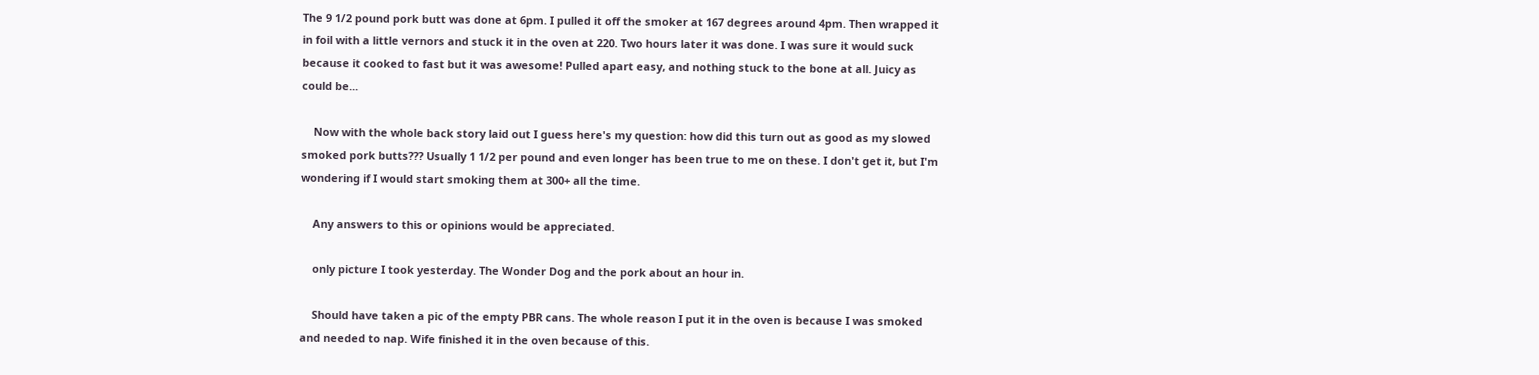The 9 1/2 pound pork butt was done at 6pm. I pulled it off the smoker at 167 degrees around 4pm. Then wrapped it in foil with a little vernors and stuck it in the oven at 220. Two hours later it was done. I was sure it would suck because it cooked to fast but it was awesome! Pulled apart easy, and nothing stuck to the bone at all. Juicy as could be...

    Now with the whole back story laid out I guess here's my question: how did this turn out as good as my slowed smoked pork butts??? Usually 1 1/2 per pound and even longer has been true to me on these. I don't get it, but I'm wondering if I would start smoking them at 300+ all the time.

    Any answers to this or opinions would be appreciated.

    only picture I took yesterday. The Wonder Dog and the pork about an hour in.

    Should have taken a pic of the empty PBR cans. The whole reason I put it in the oven is because I was smoked and needed to nap. Wife finished it in the oven because of this.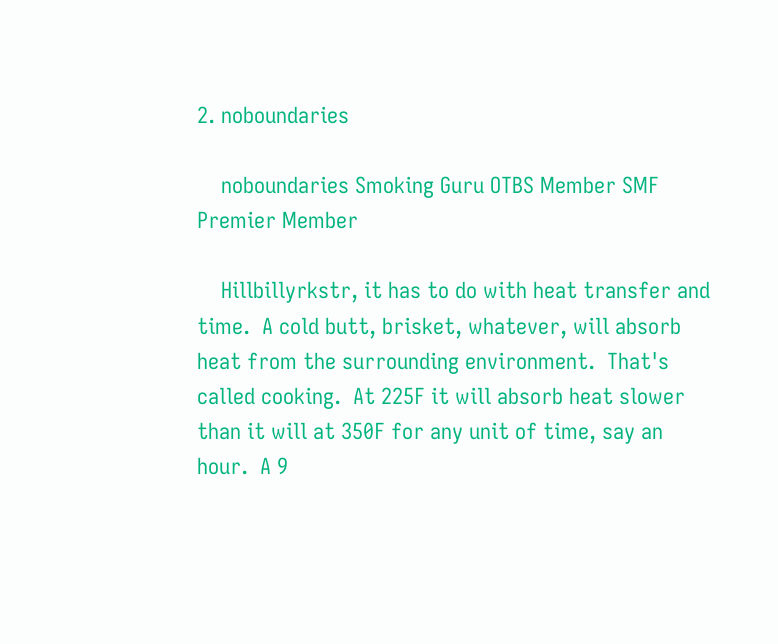2. noboundaries

    noboundaries Smoking Guru OTBS Member SMF Premier Member

    Hillbillyrkstr, it has to do with heat transfer and time.  A cold butt, brisket, whatever, will absorb heat from the surrounding environment.  That's called cooking.  At 225F it will absorb heat slower than it will at 350F for any unit of time, say an hour.  A 9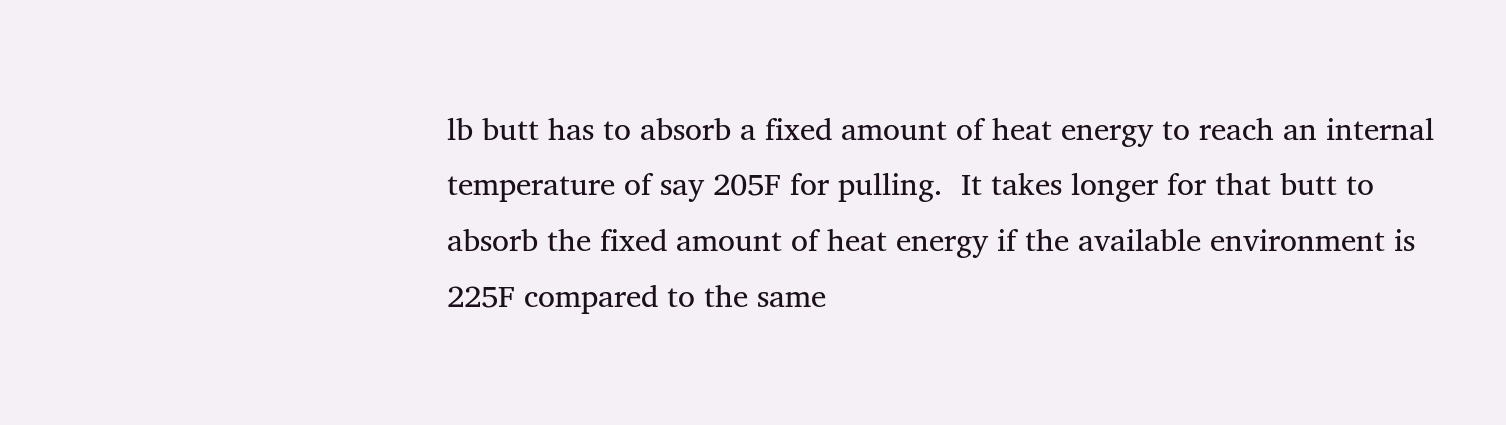lb butt has to absorb a fixed amount of heat energy to reach an internal temperature of say 205F for pulling.  It takes longer for that butt to absorb the fixed amount of heat energy if the available environment is 225F compared to the same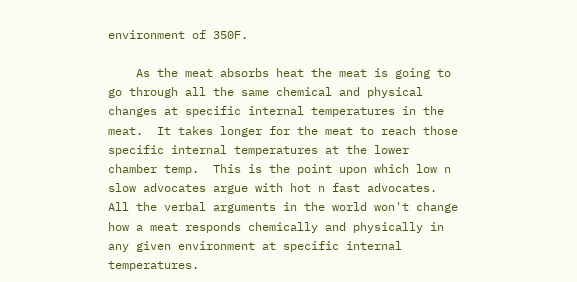environment of 350F.

    As the meat absorbs heat the meat is going to go through all the same chemical and physical changes at specific internal temperatures in the meat.  It takes longer for the meat to reach those specific internal temperatures at the lower chamber temp.  This is the point upon which low n slow advocates argue with hot n fast advocates.  All the verbal arguments in the world won't change how a meat responds chemically and physically in any given environment at specific internal temperatures.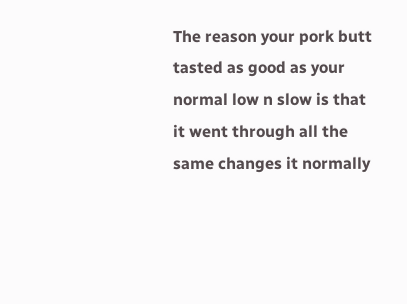The reason your pork butt tasted as good as your normal low n slow is that it went through all the same changes it normally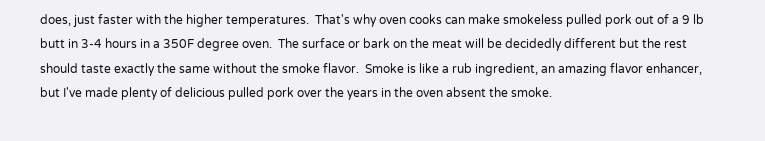does, just faster with the higher temperatures.  That's why oven cooks can make smokeless pulled pork out of a 9 lb butt in 3-4 hours in a 350F degree oven.  The surface or bark on the meat will be decidedly different but the rest should taste exactly the same without the smoke flavor.  Smoke is like a rub ingredient, an amazing flavor enhancer, but I've made plenty of delicious pulled pork over the years in the oven absent the smoke.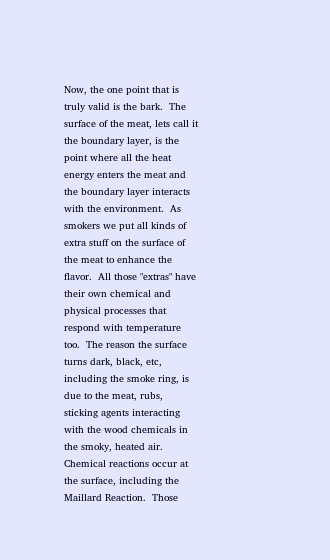Now, the one point that is truly valid is the bark.  The surface of the meat, lets call it the boundary layer, is the point where all the heat energy enters the meat and the boundary layer interacts with the environment.  As smokers we put all kinds of extra stuff on the surface of the meat to enhance the flavor.  All those "extras" have their own chemical and physical processes that respond with temperature too.  The reason the surface turns dark, black, etc, including the smoke ring, is due to the meat, rubs, sticking agents interacting with the wood chemicals in the smoky, heated air.  Chemical reactions occur at the surface, including the Maillard Reaction.  Those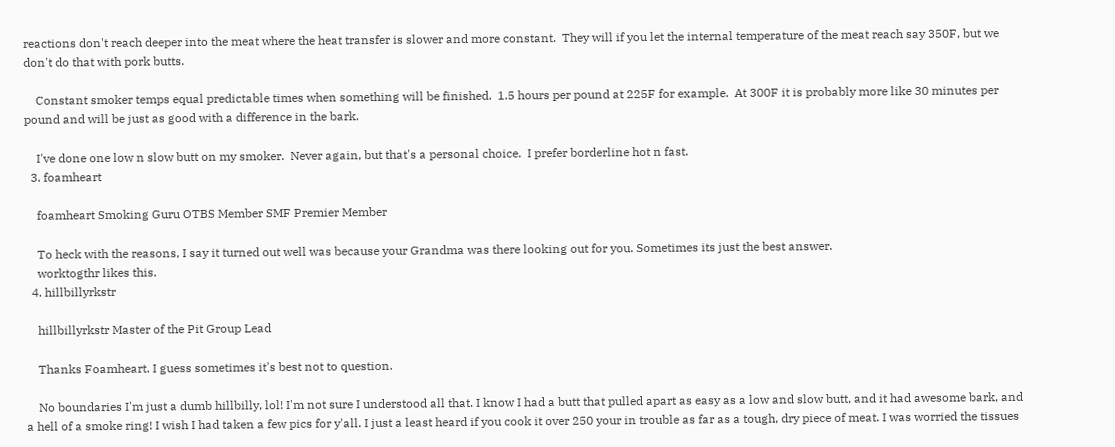reactions don't reach deeper into the meat where the heat transfer is slower and more constant.  They will if you let the internal temperature of the meat reach say 350F, but we don't do that with pork butts.

    Constant smoker temps equal predictable times when something will be finished.  1.5 hours per pound at 225F for example.  At 300F it is probably more like 30 minutes per pound and will be just as good with a difference in the bark.

    I've done one low n slow butt on my smoker.  Never again, but that's a personal choice.  I prefer borderline hot n fast.
  3. foamheart

    foamheart Smoking Guru OTBS Member SMF Premier Member

    To heck with the reasons, I say it turned out well was because your Grandma was there looking out for you. Sometimes its just the best answer.
    worktogthr likes this.
  4. hillbillyrkstr

    hillbillyrkstr Master of the Pit Group Lead

    Thanks Foamheart. I guess sometimes it's best not to question.

    No boundaries I'm just a dumb hillbilly, lol! I'm not sure I understood all that. I know I had a butt that pulled apart as easy as a low and slow butt, and it had awesome bark, and a hell of a smoke ring! I wish I had taken a few pics for y'all. I just a least heard if you cook it over 250 your in trouble as far as a tough, dry piece of meat. I was worried the tissues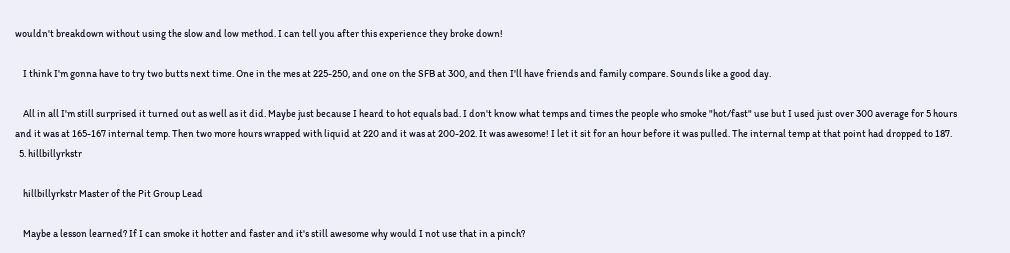wouldn't breakdown without using the slow and low method. I can tell you after this experience they broke down!

    I think I'm gonna have to try two butts next time. One in the mes at 225-250, and one on the SFB at 300, and then I'll have friends and family compare. Sounds like a good day.

    All in all I'm still surprised it turned out as well as it did. Maybe just because I heard to hot equals bad. I don't know what temps and times the people who smoke "hot/fast" use but I used just over 300 average for 5 hours and it was at 165-167 internal temp. Then two more hours wrapped with liquid at 220 and it was at 200-202. It was awesome! I let it sit for an hour before it was pulled. The internal temp at that point had dropped to 187.
  5. hillbillyrkstr

    hillbillyrkstr Master of the Pit Group Lead

    Maybe a lesson learned? If I can smoke it hotter and faster and it's still awesome why would I not use that in a pinch?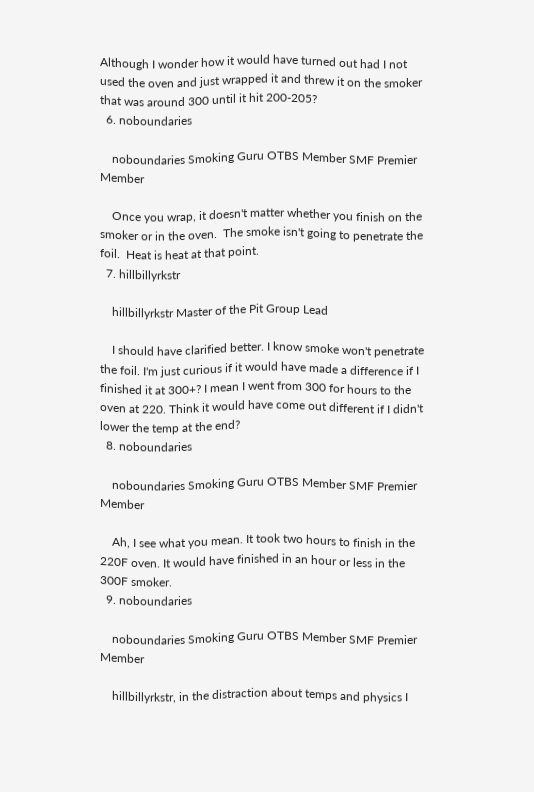Although I wonder how it would have turned out had I not used the oven and just wrapped it and threw it on the smoker that was around 300 until it hit 200-205?
  6. noboundaries

    noboundaries Smoking Guru OTBS Member SMF Premier Member

    Once you wrap, it doesn't matter whether you finish on the smoker or in the oven.  The smoke isn't going to penetrate the foil.  Heat is heat at that point.
  7. hillbillyrkstr

    hillbillyrkstr Master of the Pit Group Lead

    I should have clarified better. I know smoke won't penetrate the foil. I'm just curious if it would have made a difference if I finished it at 300+? I mean I went from 300 for hours to the oven at 220. Think it would have come out different if I didn't lower the temp at the end?
  8. noboundaries

    noboundaries Smoking Guru OTBS Member SMF Premier Member

    Ah, I see what you mean. It took two hours to finish in the 220F oven. It would have finished in an hour or less in the 300F smoker.
  9. noboundaries

    noboundaries Smoking Guru OTBS Member SMF Premier Member

    hillbillyrkstr, in the distraction about temps and physics I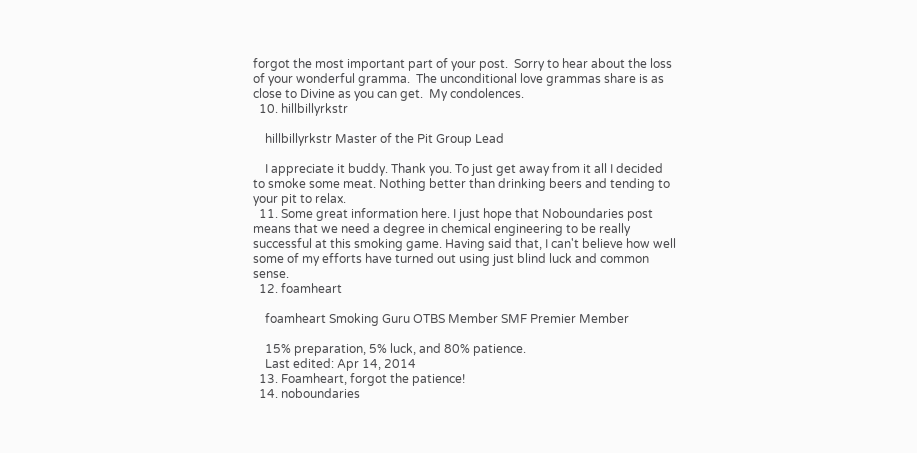forgot the most important part of your post.  Sorry to hear about the loss of your wonderful gramma.  The unconditional love grammas share is as close to Divine as you can get.  My condolences.
  10. hillbillyrkstr

    hillbillyrkstr Master of the Pit Group Lead

    I appreciate it buddy. Thank you. To just get away from it all I decided to smoke some meat. Nothing better than drinking beers and tending to your pit to relax.
  11. Some great information here. I just hope that Noboundaries post means that we need a degree in chemical engineering to be really successful at this smoking game. Having said that, I can't believe how well some of my efforts have turned out using just blind luck and common sense.
  12. foamheart

    foamheart Smoking Guru OTBS Member SMF Premier Member

    15% preparation, 5% luck, and 80% patience.
    Last edited: Apr 14, 2014
  13. Foamheart, forgot the patience!
  14. noboundaries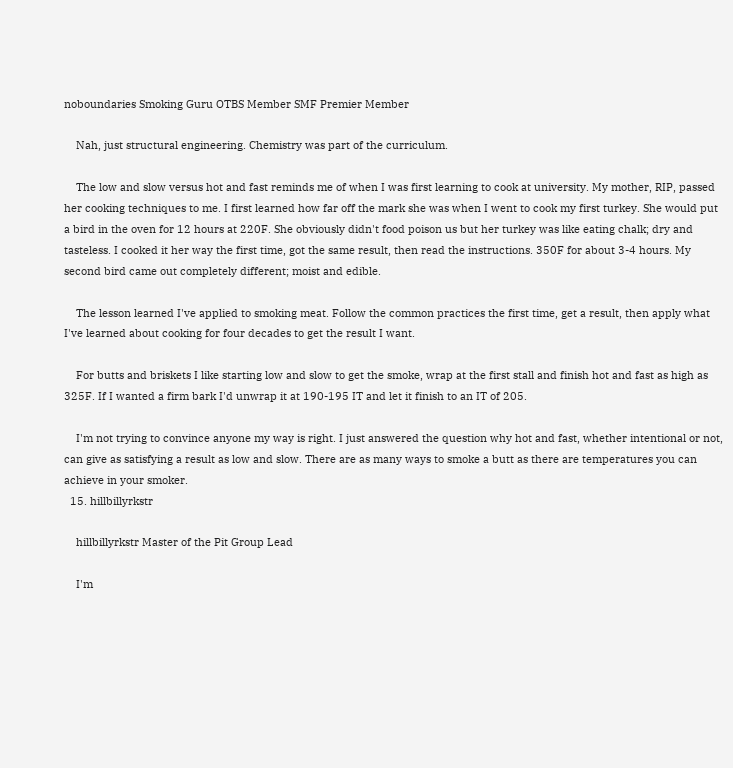noboundaries Smoking Guru OTBS Member SMF Premier Member

    Nah, just structural engineering. Chemistry was part of the curriculum.

    The low and slow versus hot and fast reminds me of when I was first learning to cook at university. My mother, RIP, passed her cooking techniques to me. I first learned how far off the mark she was when I went to cook my first turkey. She would put a bird in the oven for 12 hours at 220F. She obviously didn't food poison us but her turkey was like eating chalk; dry and tasteless. I cooked it her way the first time, got the same result, then read the instructions. 350F for about 3-4 hours. My second bird came out completely different; moist and edible.

    The lesson learned I've applied to smoking meat. Follow the common practices the first time, get a result, then apply what I've learned about cooking for four decades to get the result I want.

    For butts and briskets I like starting low and slow to get the smoke, wrap at the first stall and finish hot and fast as high as 325F. If I wanted a firm bark I'd unwrap it at 190-195 IT and let it finish to an IT of 205.

    I'm not trying to convince anyone my way is right. I just answered the question why hot and fast, whether intentional or not, can give as satisfying a result as low and slow. There are as many ways to smoke a butt as there are temperatures you can achieve in your smoker.
  15. hillbillyrkstr

    hillbillyrkstr Master of the Pit Group Lead

    I'm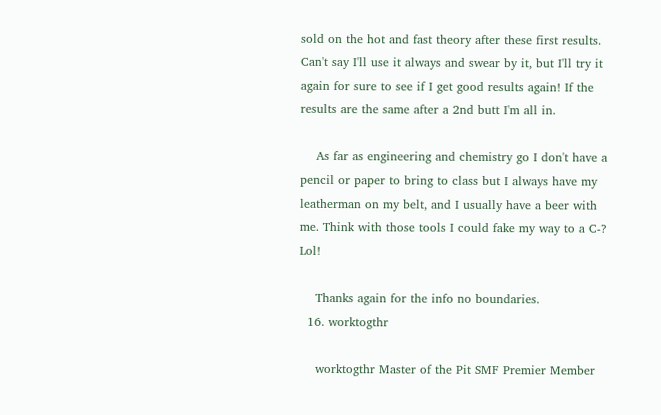sold on the hot and fast theory after these first results. Can't say I'll use it always and swear by it, but I'll try it again for sure to see if I get good results again! If the results are the same after a 2nd butt I'm all in.

    As far as engineering and chemistry go I don't have a pencil or paper to bring to class but I always have my leatherman on my belt, and I usually have a beer with me. Think with those tools I could fake my way to a C-? Lol!

    Thanks again for the info no boundaries.
  16. worktogthr

    worktogthr Master of the Pit SMF Premier Member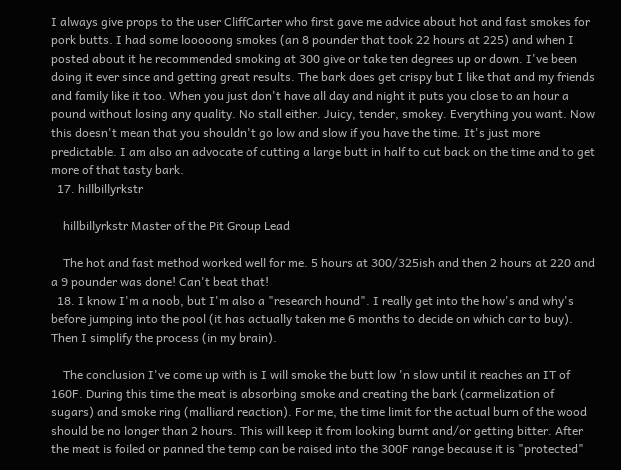I always give props to the user CliffCarter who first gave me advice about hot and fast smokes for pork butts. I had some looooong smokes (an 8 pounder that took 22 hours at 225) and when I posted about it he recommended smoking at 300 give or take ten degrees up or down. I've been doing it ever since and getting great results. The bark does get crispy but I like that and my friends and family like it too. When you just don't have all day and night it puts you close to an hour a pound without losing any quality. No stall either. Juicy, tender, smokey. Everything you want. Now this doesn't mean that you shouldn't go low and slow if you have the time. It's just more predictable. I am also an advocate of cutting a large butt in half to cut back on the time and to get more of that tasty bark.
  17. hillbillyrkstr

    hillbillyrkstr Master of the Pit Group Lead

    The hot and fast method worked well for me. 5 hours at 300/325ish and then 2 hours at 220 and a 9 pounder was done! Can't beat that!
  18. I know I'm a noob, but I'm also a "research hound". I really get into the how's and why's before jumping into the pool (it has actually taken me 6 months to decide on which car to buy). Then I simplify the process (in my brain).

    The conclusion I've come up with is I will smoke the butt low 'n slow until it reaches an IT of 160F. During this time the meat is absorbing smoke and creating the bark (carmelization of sugars) and smoke ring (malliard reaction). For me, the time limit for the actual burn of the wood should be no longer than 2 hours. This will keep it from looking burnt and/or getting bitter. After the meat is foiled or panned the temp can be raised into the 300F range because it is "protected"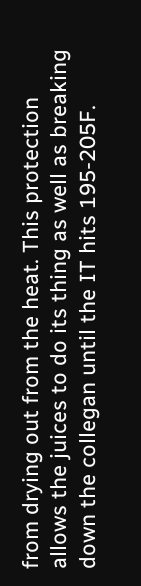from drying out from the heat. This protection allows the juices to do its thing as well as breaking down the collegan until the IT hits 195-205F.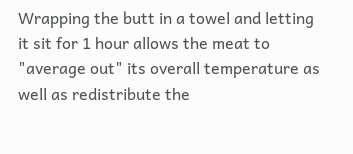Wrapping the butt in a towel and letting it sit for 1 hour allows the meat to "average out" its overall temperature as well as redistribute the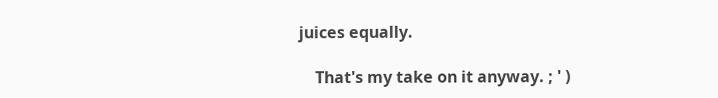juices equally.

    That's my take on it anyway. ; ' )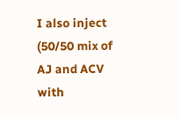I also inject (50/50 mix of AJ and ACV with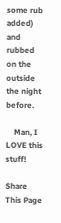some rub added) and rubbed on the outside the night before.

    Man, I LOVE this stuff!

Share This Page